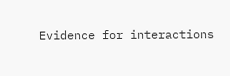Evidence for interactions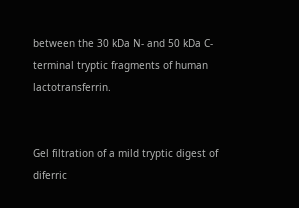between the 30 kDa N- and 50 kDa C-terminal tryptic fragments of human lactotransferrin.


Gel filtration of a mild tryptic digest of diferric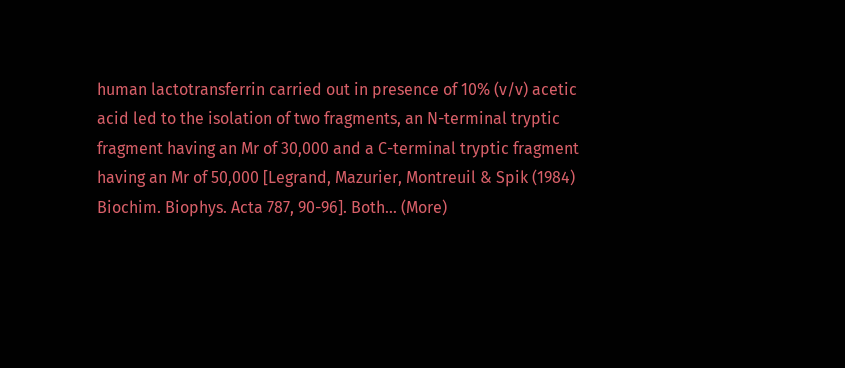human lactotransferrin carried out in presence of 10% (v/v) acetic acid led to the isolation of two fragments, an N-terminal tryptic fragment having an Mr of 30,000 and a C-terminal tryptic fragment having an Mr of 50,000 [Legrand, Mazurier, Montreuil & Spik (1984) Biochim. Biophys. Acta 787, 90-96]. Both… (More)